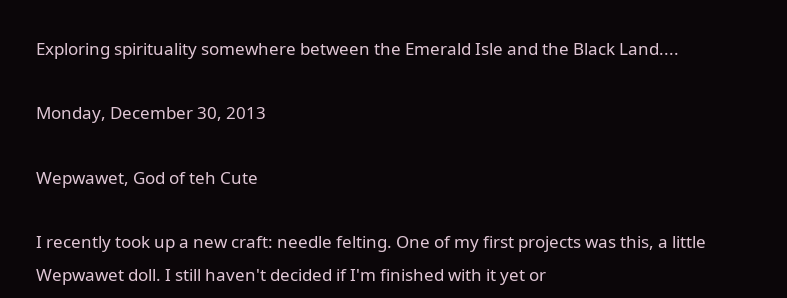Exploring spirituality somewhere between the Emerald Isle and the Black Land....

Monday, December 30, 2013

Wepwawet, God of teh Cute

I recently took up a new craft: needle felting. One of my first projects was this, a little Wepwawet doll. I still haven't decided if I'm finished with it yet or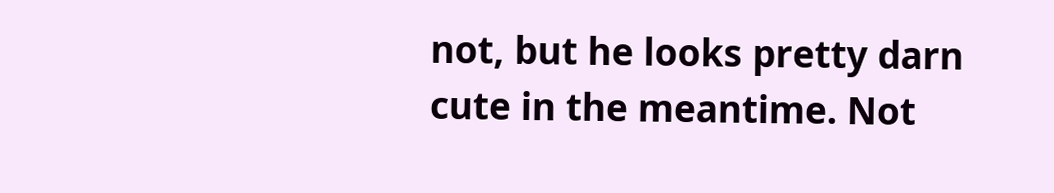not, but he looks pretty darn cute in the meantime. Not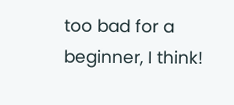too bad for a beginner, I think!